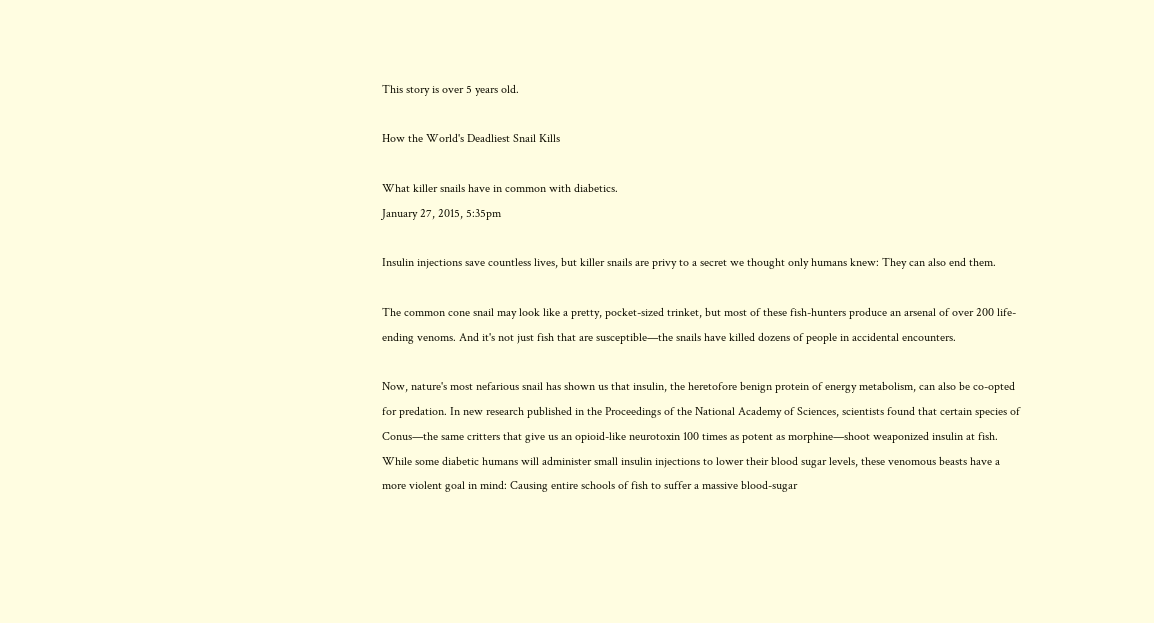This story is over 5 years old.

How the World's Deadliest Snail Kills

What killer snails have in common with diabetics.
January 27, 2015, 5:35pm

Insulin injections save countless lives, but killer snails are privy to a secret we thought only humans knew: They can also end them.

The common cone snail may look like a pretty, pocket-sized trinket, but most of these fish-hunters produce an arsenal of over 200 life-ending venoms. And it's not just fish that are susceptible—the snails have killed dozens of people in accidental encounters.

Now, nature's most nefarious snail has shown us that insulin, the heretofore benign protein of energy metabolism, can also be co-opted for predation. In new research published in the Proceedings of the National Academy of Sciences, scientists found that certain species of Conus—the same critters that give us an opioid-like neurotoxin 100 times as potent as morphine—shoot weaponized insulin at fish. While some diabetic humans will administer small insulin injections to lower their blood sugar levels, these venomous beasts have a more violent goal in mind: Causing entire schools of fish to suffer a massive blood-sugar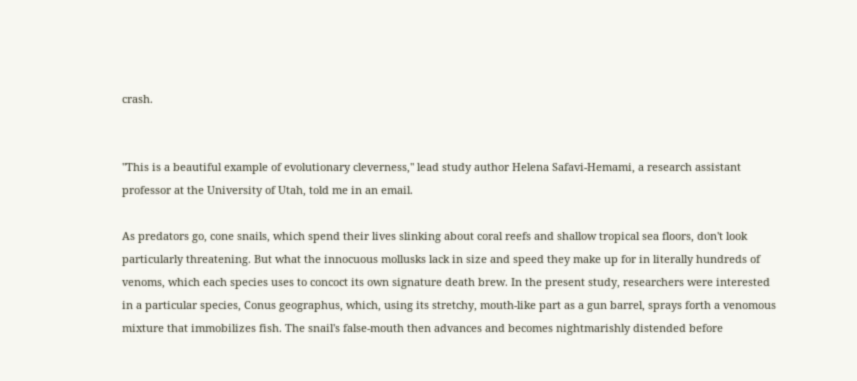crash.


"This is a beautiful example of evolutionary cleverness," lead study author Helena Safavi-Hemami, a research assistant professor at the University of Utah, told me in an email.

As predators go, cone snails, which spend their lives slinking about coral reefs and shallow tropical sea floors, don't look particularly threatening. But what the innocuous mollusks lack in size and speed they make up for in literally hundreds of venoms, which each species uses to concoct its own signature death brew. In the present study, researchers were interested in a particular species, Conus geographus, which, using its stretchy, mouth-like part as a gun barrel, sprays forth a venomous mixture that immobilizes fish. The snail's false-mouth then advances and becomes nightmarishly distended before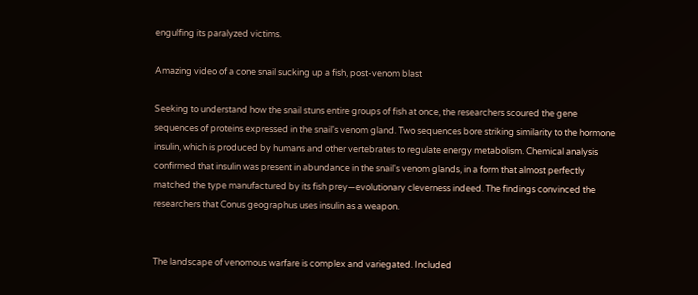engulfing its paralyzed victims.

Amazing video of a cone snail sucking up a fish, post-venom blast

Seeking to understand how the snail stuns entire groups of fish at once, the researchers scoured the gene sequences of proteins expressed in the snail's venom gland. Two sequences bore striking similarity to the hormone insulin, which is produced by humans and other vertebrates to regulate energy metabolism. Chemical analysis confirmed that insulin was present in abundance in the snail's venom glands, in a form that almost perfectly matched the type manufactured by its fish prey—evolutionary cleverness indeed. The findings convinced the researchers that Conus geographus uses insulin as a weapon.


The landscape of venomous warfare is complex and variegated. Included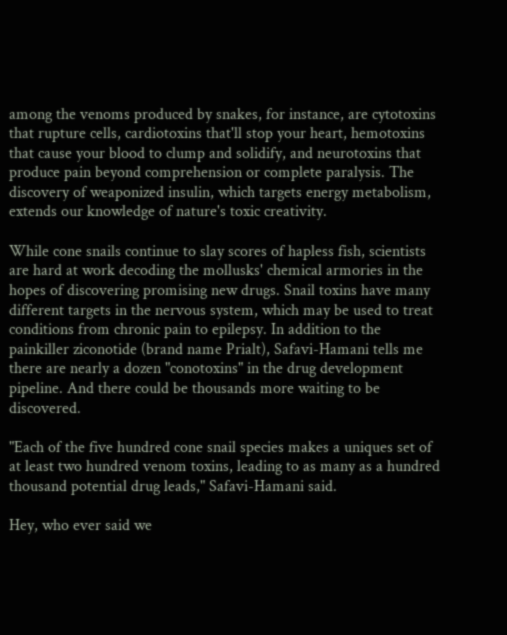among the venoms produced by snakes, for instance, are cytotoxins that rupture cells, cardiotoxins that'll stop your heart, hemotoxins that cause your blood to clump and solidify, and neurotoxins that produce pain beyond comprehension or complete paralysis. The discovery of weaponized insulin, which targets energy metabolism, extends our knowledge of nature's toxic creativity.

While cone snails continue to slay scores of hapless fish, scientists are hard at work decoding the mollusks' chemical armories in the hopes of discovering promising new drugs. Snail toxins have many different targets in the nervous system, which may be used to treat conditions from chronic pain to epilepsy. In addition to the painkiller ziconotide (brand name Prialt), Safavi-Hamani tells me there are nearly a dozen "conotoxins" in the drug development pipeline. And there could be thousands more waiting to be discovered.

"Each of the five hundred cone snail species makes a uniques set of at least two hundred venom toxins, leading to as many as a hundred thousand potential drug leads," Safavi-Hamani said.

Hey, who ever said we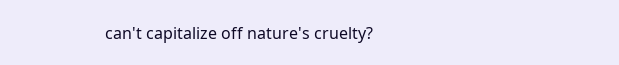can't capitalize off nature's cruelty?